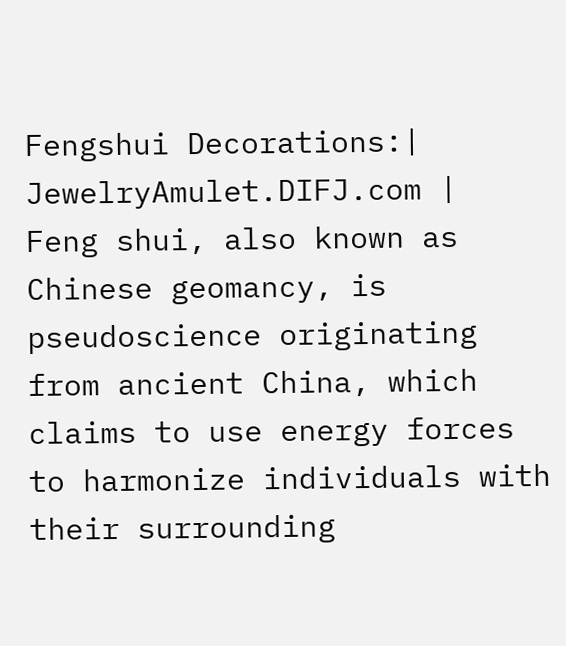Fengshui Decorations:| JewelryAmulet.DIFJ.com |
Feng shui, also known as Chinese geomancy, is pseudoscience originating from ancient China, which claims to use energy forces to harmonize individuals with their surrounding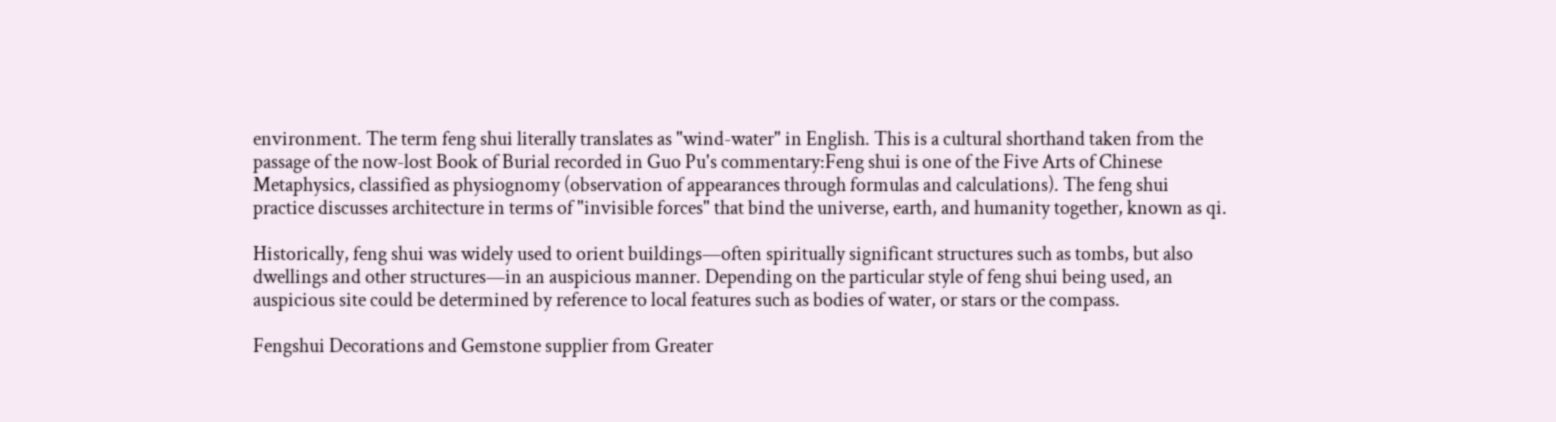environment. The term feng shui literally translates as "wind-water" in English. This is a cultural shorthand taken from the passage of the now-lost Book of Burial recorded in Guo Pu's commentary:Feng shui is one of the Five Arts of Chinese Metaphysics, classified as physiognomy (observation of appearances through formulas and calculations). The feng shui practice discusses architecture in terms of "invisible forces" that bind the universe, earth, and humanity together, known as qi.

Historically, feng shui was widely used to orient buildings—often spiritually significant structures such as tombs, but also dwellings and other structures—in an auspicious manner. Depending on the particular style of feng shui being used, an auspicious site could be determined by reference to local features such as bodies of water, or stars or the compass.

Fengshui Decorations and Gemstone supplier from Greater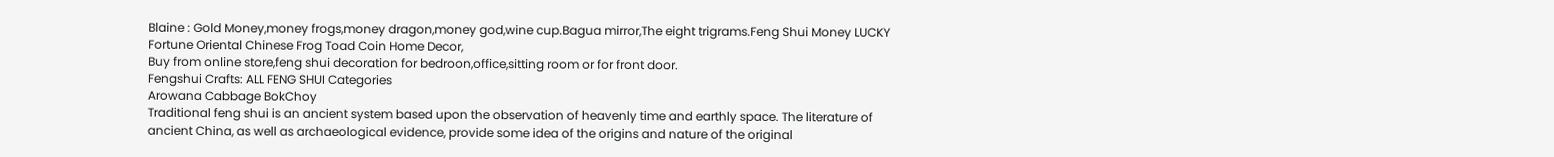Blaine : Gold Money,money frogs,money dragon,money god,wine cup.Bagua mirror,The eight trigrams.Feng Shui Money LUCKY Fortune Oriental Chinese Frog Toad Coin Home Decor,
Buy from online store,feng shui decoration for bedroon,office,sitting room or for front door.
Fengshui Crafts: ALL FENG SHUI Categories
Arowana Cabbage BokChoy
Traditional feng shui is an ancient system based upon the observation of heavenly time and earthly space. The literature of ancient China, as well as archaeological evidence, provide some idea of the origins and nature of the original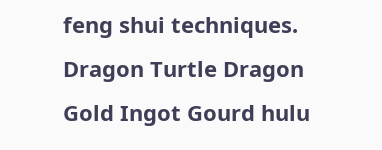feng shui techniques.
Dragon Turtle Dragon
Gold Ingot Gourd hulu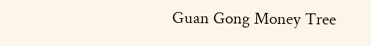Guan Gong Money Tree